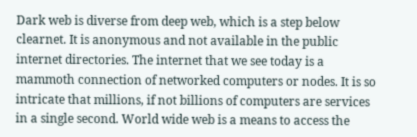Dark web is diverse from deep web, which is a step below clearnet. It is anonymous and not available in the public internet directories. The internet that we see today is a mammoth connection of networked computers or nodes. It is so intricate that millions, if not billions of computers are services in a single second. World wide web is a means to access the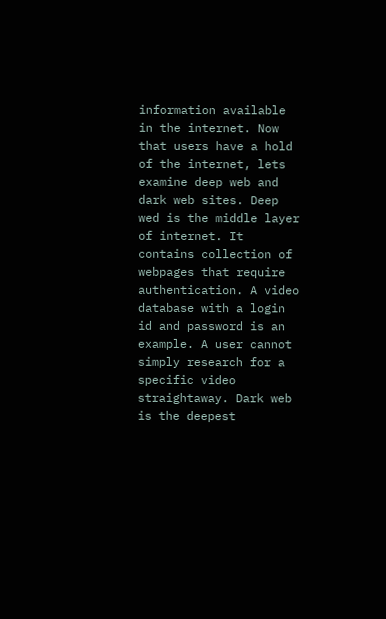information available in the internet. Now that users have a hold of the internet, lets examine deep web and dark web sites. Deep wed is the middle layer of internet. It contains collection of webpages that require authentication. A video database with a login id and password is an example. A user cannot simply research for a specific video straightaway. Dark web is the deepest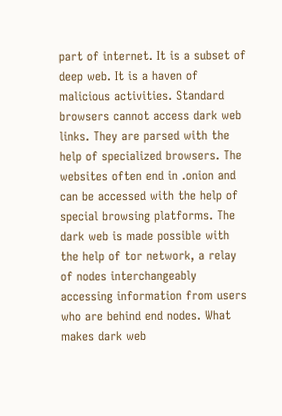part of internet. It is a subset of deep web. It is a haven of malicious activities. Standard browsers cannot access dark web links. They are parsed with the help of specialized browsers. The websites often end in .onion and can be accessed with the help of special browsing platforms. The dark web is made possible with the help of tor network, a relay of nodes interchangeably accessing information from users who are behind end nodes. What makes dark web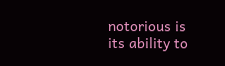notorious is its ability to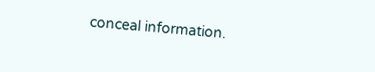conceal information.